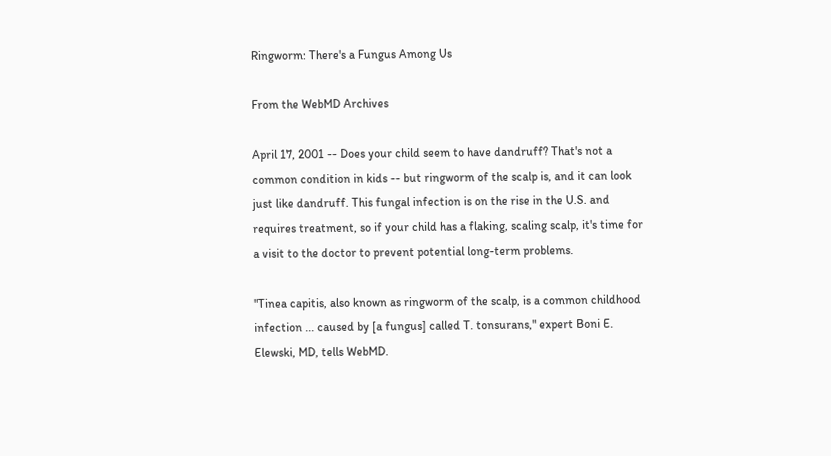Ringworm: There's a Fungus Among Us

From the WebMD Archives

April 17, 2001 -- Does your child seem to have dandruff? That's not a common condition in kids -- but ringworm of the scalp is, and it can look just like dandruff. This fungal infection is on the rise in the U.S. and requires treatment, so if your child has a flaking, scaling scalp, it's time for a visit to the doctor to prevent potential long-term problems.

"Tinea capitis, also known as ringworm of the scalp, is a common childhood infection ... caused by [a fungus] called T. tonsurans," expert Boni E. Elewski, MD, tells WebMD.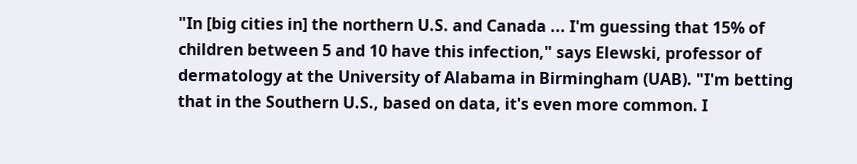"In [big cities in] the northern U.S. and Canada ... I'm guessing that 15% of children between 5 and 10 have this infection," says Elewski, professor of dermatology at the University of Alabama in Birmingham (UAB). "I'm betting that in the Southern U.S., based on data, it's even more common. I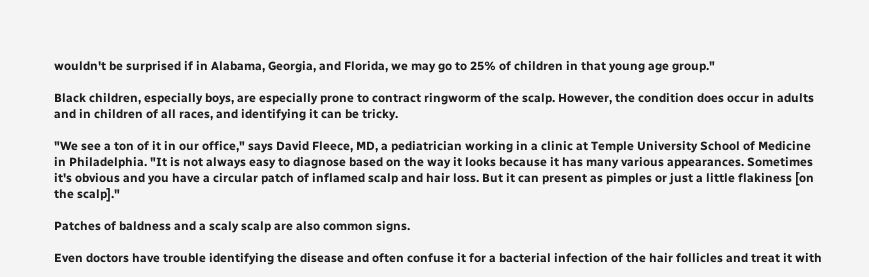wouldn't be surprised if in Alabama, Georgia, and Florida, we may go to 25% of children in that young age group."

Black children, especially boys, are especially prone to contract ringworm of the scalp. However, the condition does occur in adults and in children of all races, and identifying it can be tricky.

"We see a ton of it in our office," says David Fleece, MD, a pediatrician working in a clinic at Temple University School of Medicine in Philadelphia. "It is not always easy to diagnose based on the way it looks because it has many various appearances. Sometimes it's obvious and you have a circular patch of inflamed scalp and hair loss. But it can present as pimples or just a little flakiness [on the scalp]."

Patches of baldness and a scaly scalp are also common signs.

Even doctors have trouble identifying the disease and often confuse it for a bacterial infection of the hair follicles and treat it with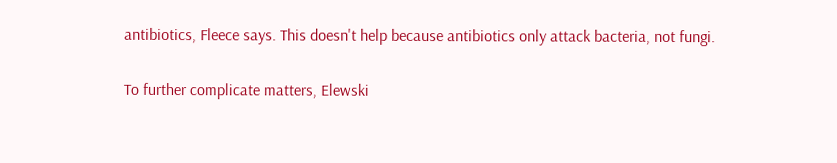antibiotics, Fleece says. This doesn't help because antibiotics only attack bacteria, not fungi.

To further complicate matters, Elewski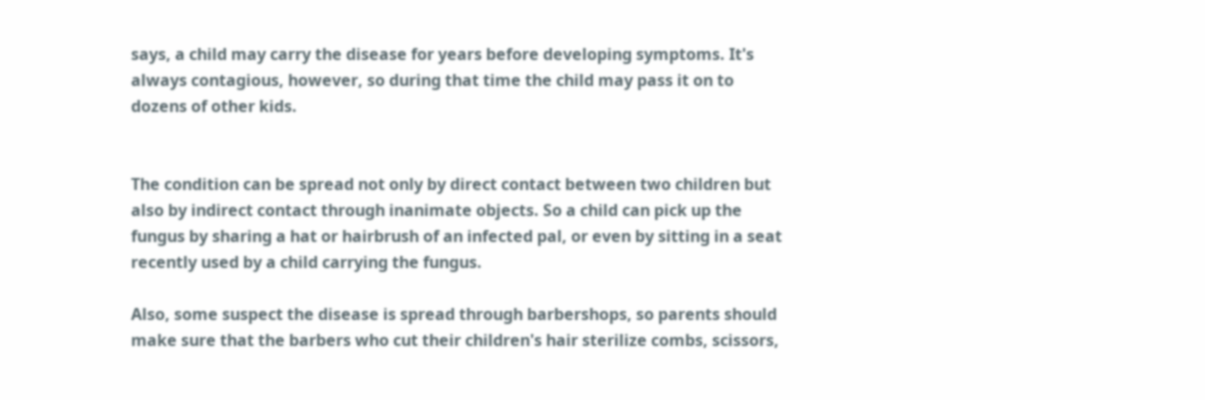says, a child may carry the disease for years before developing symptoms. It's always contagious, however, so during that time the child may pass it on to dozens of other kids.


The condition can be spread not only by direct contact between two children but also by indirect contact through inanimate objects. So a child can pick up the fungus by sharing a hat or hairbrush of an infected pal, or even by sitting in a seat recently used by a child carrying the fungus.

Also, some suspect the disease is spread through barbershops, so parents should make sure that the barbers who cut their children's hair sterilize combs, scissors,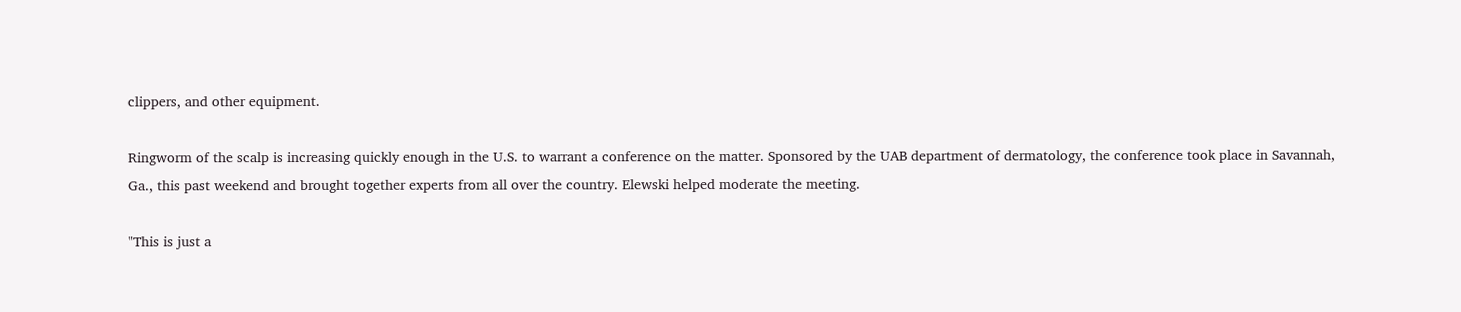clippers, and other equipment.

Ringworm of the scalp is increasing quickly enough in the U.S. to warrant a conference on the matter. Sponsored by the UAB department of dermatology, the conference took place in Savannah, Ga., this past weekend and brought together experts from all over the country. Elewski helped moderate the meeting.

"This is just a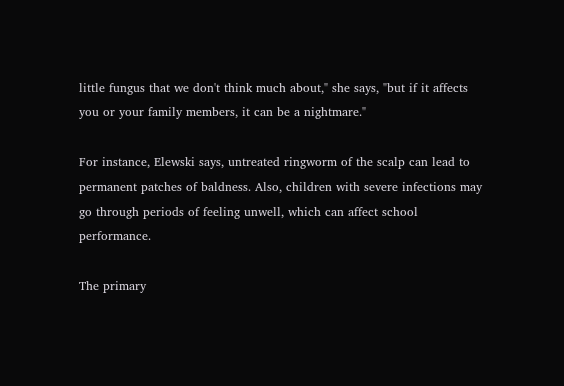little fungus that we don't think much about," she says, "but if it affects you or your family members, it can be a nightmare."

For instance, Elewski says, untreated ringworm of the scalp can lead to permanent patches of baldness. Also, children with severe infections may go through periods of feeling unwell, which can affect school performance.

The primary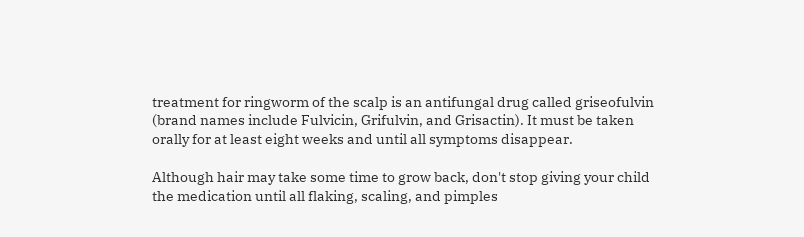treatment for ringworm of the scalp is an antifungal drug called griseofulvin (brand names include Fulvicin, Grifulvin, and Grisactin). It must be taken orally for at least eight weeks and until all symptoms disappear.

Although hair may take some time to grow back, don't stop giving your child the medication until all flaking, scaling, and pimples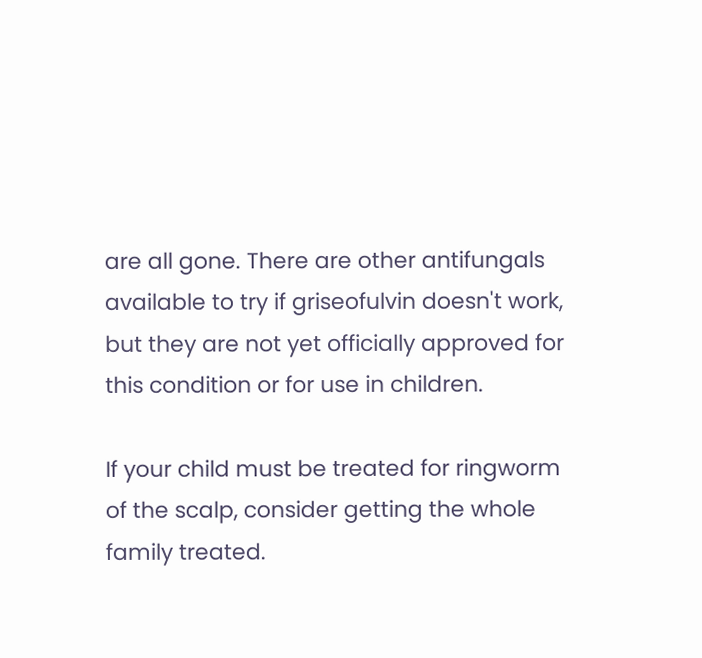are all gone. There are other antifungals available to try if griseofulvin doesn't work, but they are not yet officially approved for this condition or for use in children.

If your child must be treated for ringworm of the scalp, consider getting the whole family treated.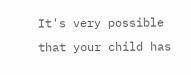It's very possible that your child has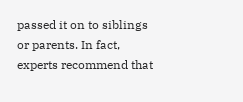passed it on to siblings or parents. In fact, experts recommend that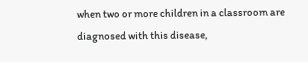when two or more children in a classroom are diagnosed with this disease,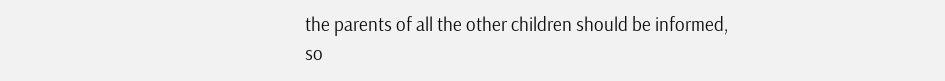the parents of all the other children should be informed, so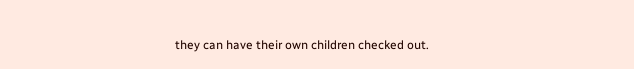they can have their own children checked out.